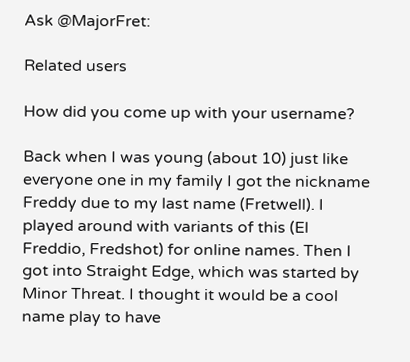Ask @MajorFret:

Related users

How did you come up with your username?

Back when I was young (about 10) just like everyone one in my family I got the nickname Freddy due to my last name (Fretwell). I played around with variants of this (El Freddio, Fredshot) for online names. Then I got into Straight Edge, which was started by Minor Threat. I thought it would be a cool name play to have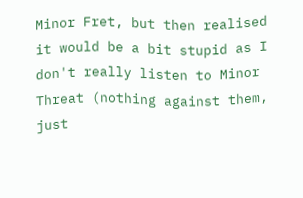Minor Fret, but then realised it would be a bit stupid as I don't really listen to Minor Threat (nothing against them, just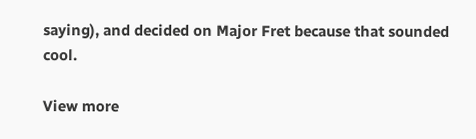saying), and decided on Major Fret because that sounded cool.

View more